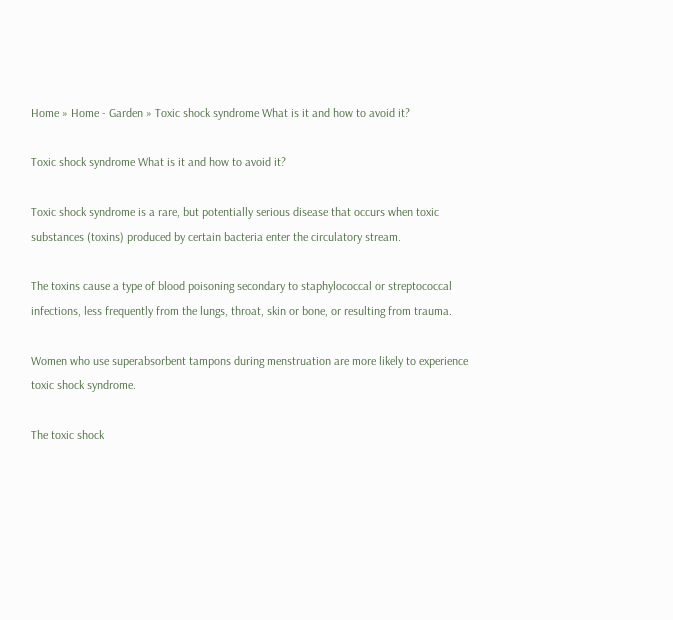Home » Home - Garden » Toxic shock syndrome What is it and how to avoid it?

Toxic shock syndrome What is it and how to avoid it?

Toxic shock syndrome is a rare, but potentially serious disease that occurs when toxic substances (toxins) produced by certain bacteria enter the circulatory stream.

The toxins cause a type of blood poisoning secondary to staphylococcal or streptococcal infections, less frequently from the lungs, throat, skin or bone, or resulting from trauma.

Women who use superabsorbent tampons during menstruation are more likely to experience toxic shock syndrome.

The toxic shock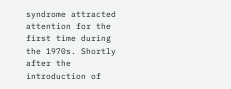syndrome attracted attention for the first time during the 1970s. Shortly after the introduction of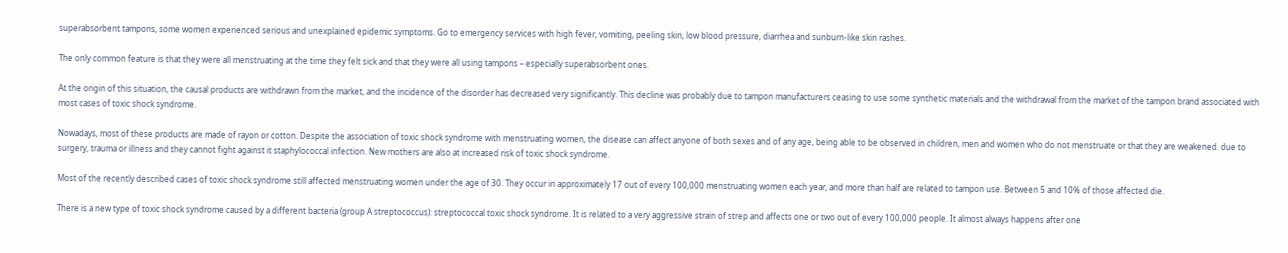superabsorbent tampons, some women experienced serious and unexplained epidemic symptoms. Go to emergency services with high fever, vomiting, peeling skin, low blood pressure, diarrhea and sunburn-like skin rashes.

The only common feature is that they were all menstruating at the time they felt sick and that they were all using tampons – especially superabsorbent ones.

At the origin of this situation, the causal products are withdrawn from the market, and the incidence of the disorder has decreased very significantly. This decline was probably due to tampon manufacturers ceasing to use some synthetic materials and the withdrawal from the market of the tampon brand associated with most cases of toxic shock syndrome.

Nowadays, most of these products are made of rayon or cotton. Despite the association of toxic shock syndrome with menstruating women, the disease can affect anyone of both sexes and of any age, being able to be observed in children, men and women who do not menstruate or that they are weakened. due to surgery, trauma or illness and they cannot fight against it staphylococcal infection. New mothers are also at increased risk of toxic shock syndrome.

Most of the recently described cases of toxic shock syndrome still affected menstruating women under the age of 30. They occur in approximately 17 out of every 100,000 menstruating women each year, and more than half are related to tampon use. Between 5 and 10% of those affected die.

There is a new type of toxic shock syndrome caused by a different bacteria (group A streptococcus): streptococcal toxic shock syndrome. It is related to a very aggressive strain of strep and affects one or two out of every 100,000 people. It almost always happens after one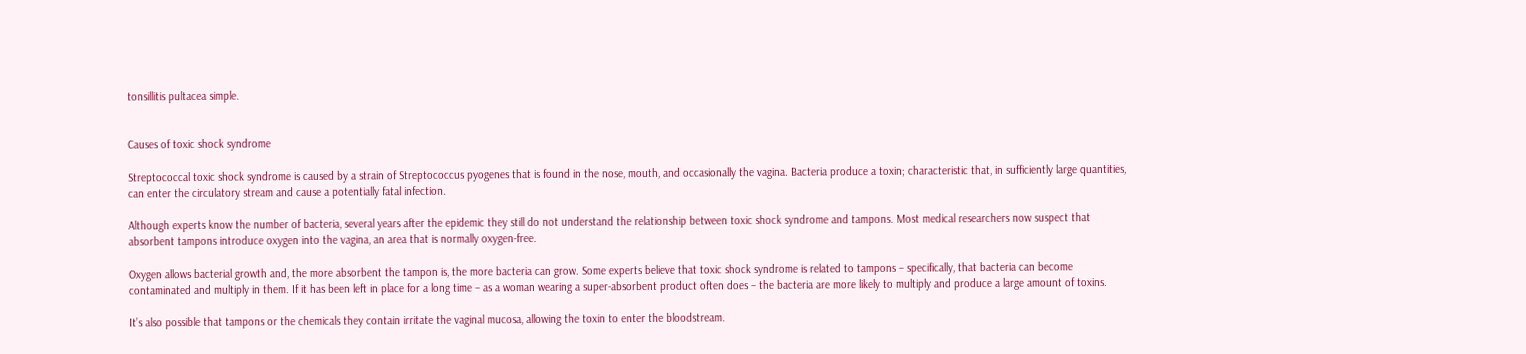tonsillitis pultacea simple.


Causes of toxic shock syndrome

Streptococcal toxic shock syndrome is caused by a strain of Streptococcus pyogenes that is found in the nose, mouth, and occasionally the vagina. Bacteria produce a toxin; characteristic that, in sufficiently large quantities, can enter the circulatory stream and cause a potentially fatal infection.

Although experts know the number of bacteria, several years after the epidemic they still do not understand the relationship between toxic shock syndrome and tampons. Most medical researchers now suspect that absorbent tampons introduce oxygen into the vagina, an area that is normally oxygen-free.

Oxygen allows bacterial growth and, the more absorbent the tampon is, the more bacteria can grow. Some experts believe that toxic shock syndrome is related to tampons – specifically, that bacteria can become contaminated and multiply in them. If it has been left in place for a long time – as a woman wearing a super-absorbent product often does – the bacteria are more likely to multiply and produce a large amount of toxins.

It’s also possible that tampons or the chemicals they contain irritate the vaginal mucosa, allowing the toxin to enter the bloodstream.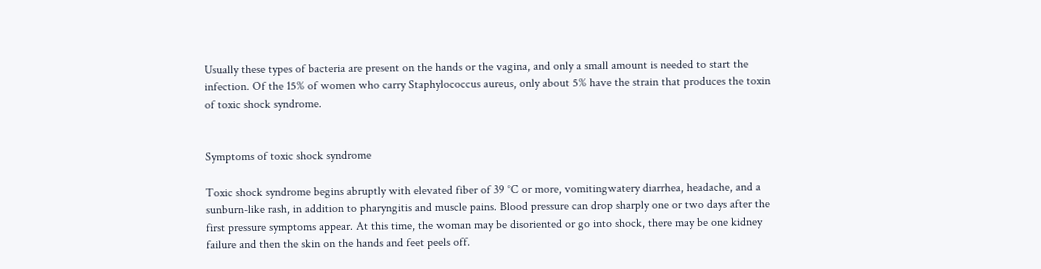Usually these types of bacteria are present on the hands or the vagina, and only a small amount is needed to start the infection. Of the 15% of women who carry Staphylococcus aureus, only about 5% have the strain that produces the toxin of toxic shock syndrome.


Symptoms of toxic shock syndrome

Toxic shock syndrome begins abruptly with elevated fiber of 39 °C or more, vomitingwatery diarrhea, headache, and a sunburn-like rash, in addition to pharyngitis and muscle pains. Blood pressure can drop sharply one or two days after the first pressure symptoms appear. At this time, the woman may be disoriented or go into shock, there may be one kidney failure and then the skin on the hands and feet peels off.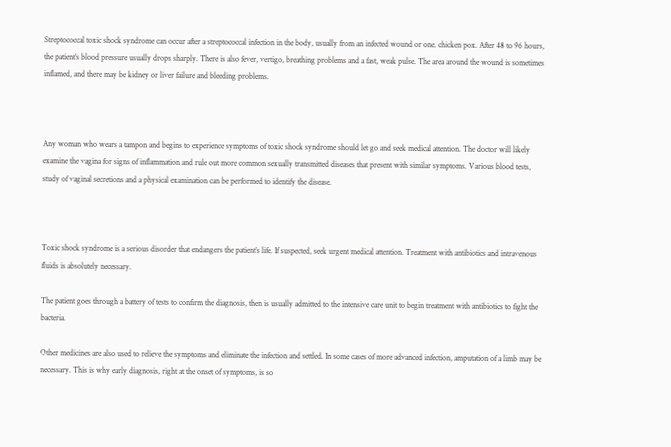Streptococcal toxic shock syndrome can occur after a streptococcal infection in the body, usually from an infected wound or one. chicken pox. After 48 to 96 hours, the patient’s blood pressure usually drops sharply. There is also fever, vertigo, breathing problems and a fast, weak pulse. The area around the wound is sometimes inflamed, and there may be kidney or liver failure and bleeding problems.



Any woman who wears a tampon and begins to experience symptoms of toxic shock syndrome should let go and seek medical attention. The doctor will likely examine the vagina for signs of inflammation and rule out more common sexually transmitted diseases that present with similar symptoms. Various blood tests, study of vaginal secretions and a physical examination can be performed to identify the disease.



Toxic shock syndrome is a serious disorder that endangers the patient’s life. If suspected, seek urgent medical attention. Treatment with antibiotics and intravenous fluids is absolutely necessary.

The patient goes through a battery of tests to confirm the diagnosis, then is usually admitted to the intensive care unit to begin treatment with antibiotics to fight the bacteria.

Other medicines are also used to relieve the symptoms and eliminate the infection and settled. In some cases of more advanced infection, amputation of a limb may be necessary. This is why early diagnosis, right at the onset of symptoms, is so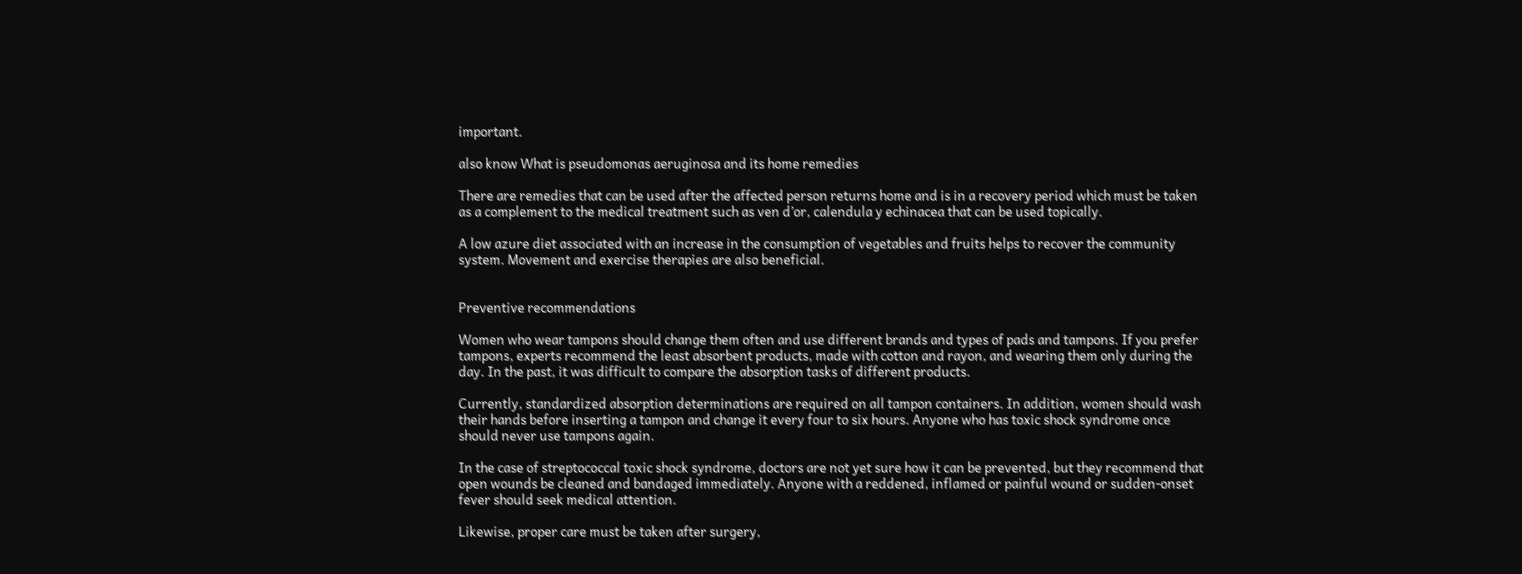important.

also know What is pseudomonas aeruginosa and its home remedies

There are remedies that can be used after the affected person returns home and is in a recovery period which must be taken as a complement to the medical treatment such as ven d’or, calendula y echinacea that can be used topically.

A low azure diet associated with an increase in the consumption of vegetables and fruits helps to recover the community system. Movement and exercise therapies are also beneficial.


Preventive recommendations

Women who wear tampons should change them often and use different brands and types of pads and tampons. If you prefer tampons, experts recommend the least absorbent products, made with cotton and rayon, and wearing them only during the day. In the past, it was difficult to compare the absorption tasks of different products.

Currently, standardized absorption determinations are required on all tampon containers. In addition, women should wash their hands before inserting a tampon and change it every four to six hours. Anyone who has toxic shock syndrome once should never use tampons again.

In the case of streptococcal toxic shock syndrome, doctors are not yet sure how it can be prevented, but they recommend that open wounds be cleaned and bandaged immediately. Anyone with a reddened, inflamed or painful wound or sudden-onset fever should seek medical attention.

Likewise, proper care must be taken after surgery,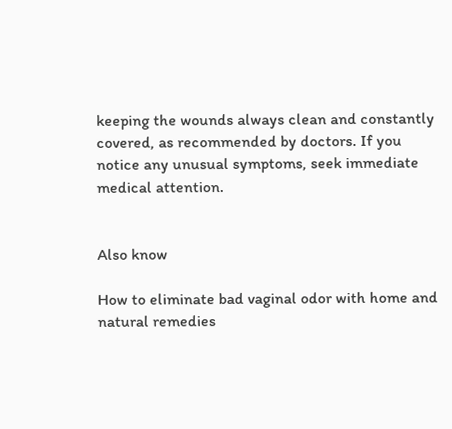keeping the wounds always clean and constantly covered, as recommended by doctors. If you notice any unusual symptoms, seek immediate medical attention.


Also know

How to eliminate bad vaginal odor with home and natural remedies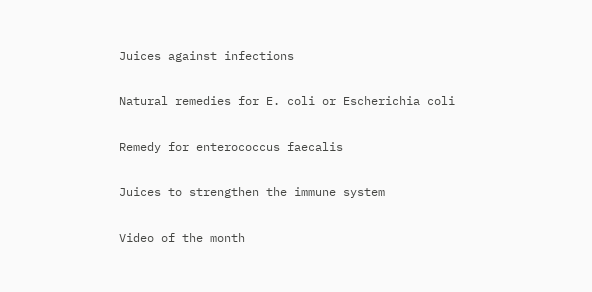Juices against infections

Natural remedies for E. coli or Escherichia coli

Remedy for enterococcus faecalis

Juices to strengthen the immune system

Video of the month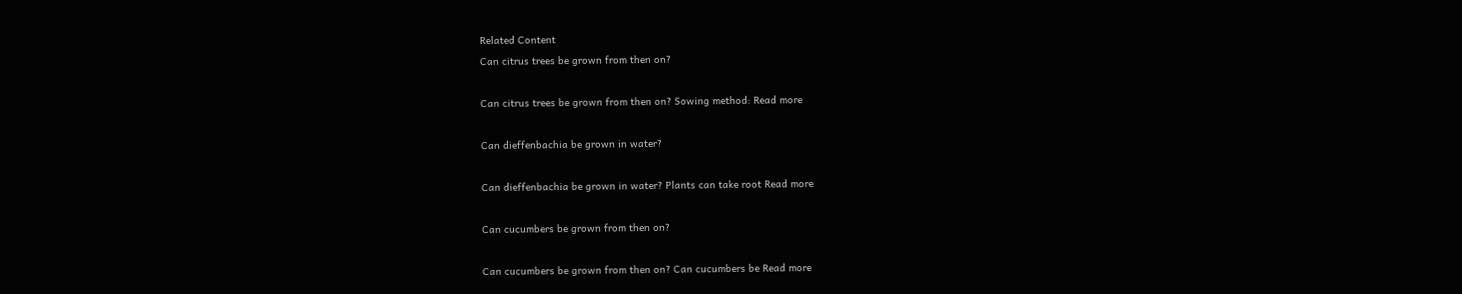Related Content
Can citrus trees be grown from then on?

Can citrus trees be grown from then on? Sowing method: Read more

Can dieffenbachia be grown in water?

Can dieffenbachia be grown in water? Plants can take root Read more

Can cucumbers be grown from then on?

Can cucumbers be grown from then on? Can cucumbers be Read more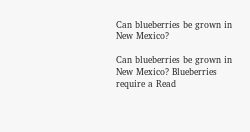Can blueberries be grown in New Mexico?

Can blueberries be grown in New Mexico? Blueberries require a Read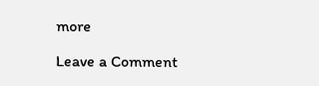more

Leave a Comment